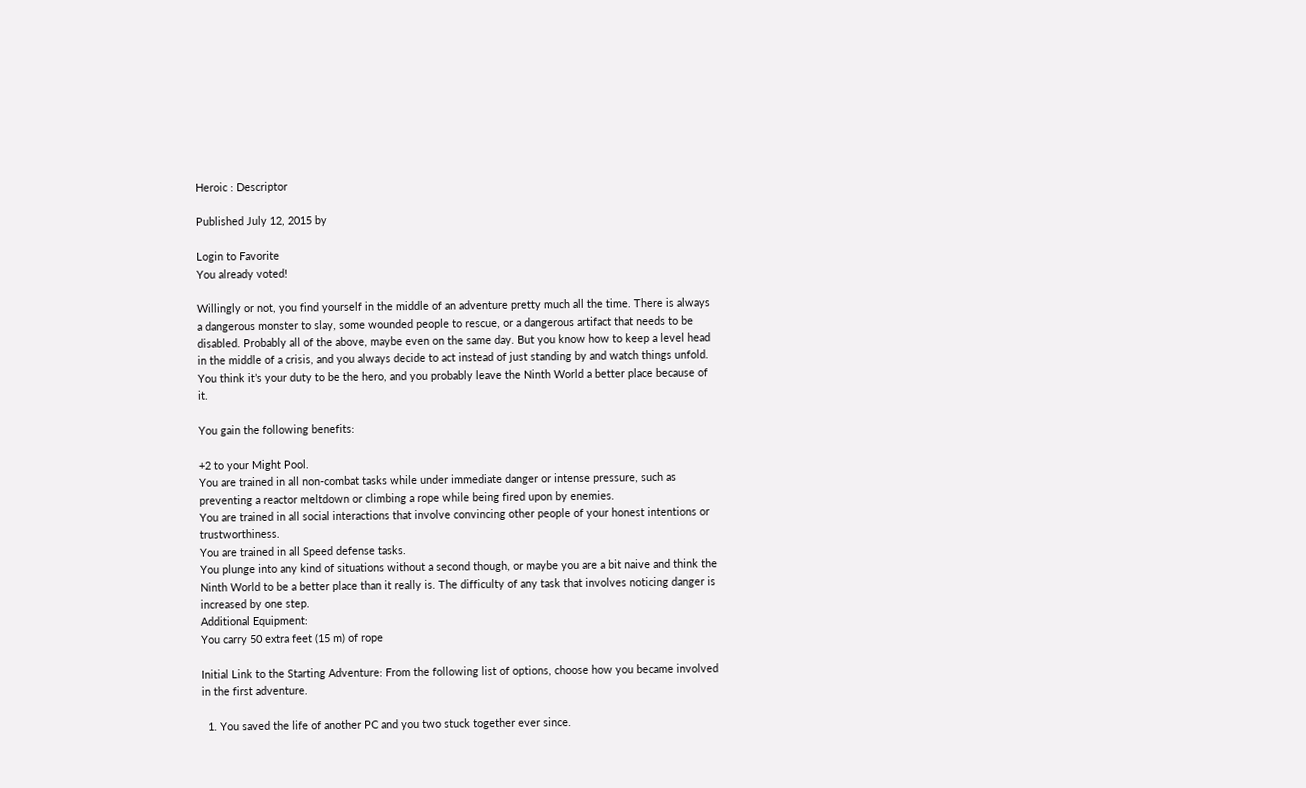Heroic : Descriptor

Published July 12, 2015 by

Login to Favorite
You already voted!

Willingly or not, you find yourself in the middle of an adventure pretty much all the time. There is always a dangerous monster to slay, some wounded people to rescue, or a dangerous artifact that needs to be disabled. Probably all of the above, maybe even on the same day. But you know how to keep a level head in the middle of a crisis, and you always decide to act instead of just standing by and watch things unfold. You think it’s your duty to be the hero, and you probably leave the Ninth World a better place because of it.

You gain the following benefits:

+2 to your Might Pool.
You are trained in all non-combat tasks while under immediate danger or intense pressure, such as preventing a reactor meltdown or climbing a rope while being fired upon by enemies.
You are trained in all social interactions that involve convincing other people of your honest intentions or trustworthiness.
You are trained in all Speed defense tasks.
You plunge into any kind of situations without a second though, or maybe you are a bit naive and think the Ninth World to be a better place than it really is. The difficulty of any task that involves noticing danger is increased by one step.
Additional Equipment:
You carry 50 extra feet (15 m) of rope

Initial Link to the Starting Adventure: From the following list of options, choose how you became involved in the first adventure.

  1. You saved the life of another PC and you two stuck together ever since.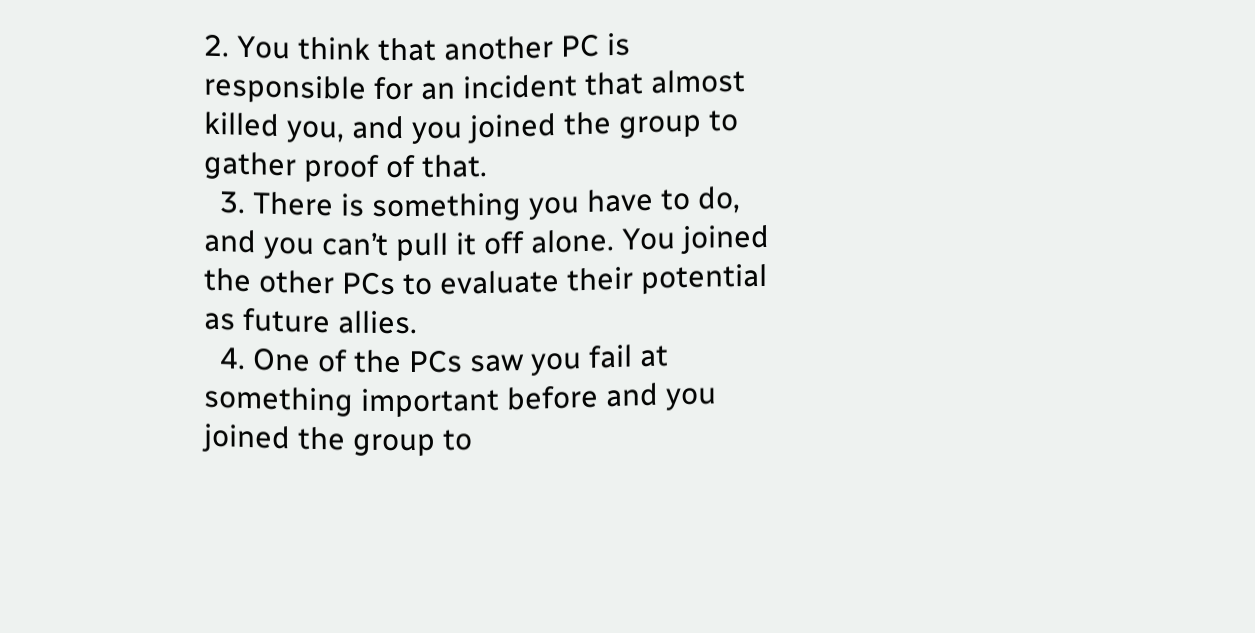2. You think that another PC is responsible for an incident that almost killed you, and you joined the group to gather proof of that.
  3. There is something you have to do, and you can’t pull it off alone. You joined the other PCs to evaluate their potential as future allies.
  4. One of the PCs saw you fail at something important before and you joined the group to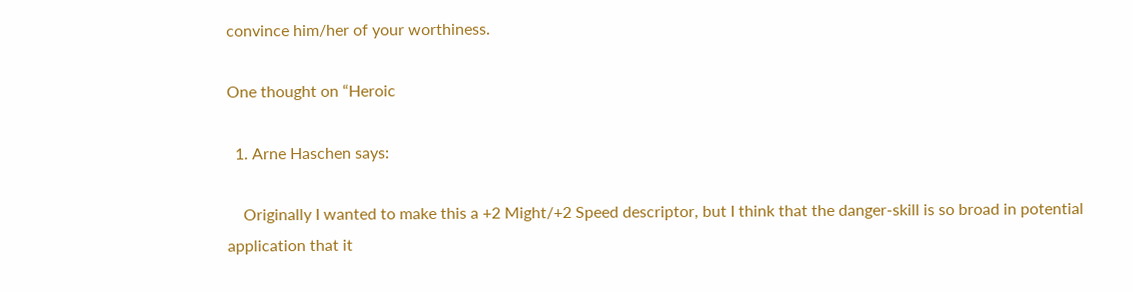convince him/her of your worthiness.

One thought on “Heroic

  1. Arne Haschen says:

    Originally I wanted to make this a +2 Might/+2 Speed descriptor, but I think that the danger-skill is so broad in potential application that it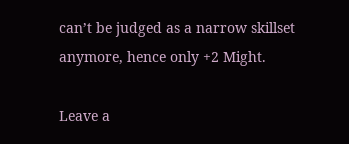can’t be judged as a narrow skillset anymore, hence only +2 Might.

Leave a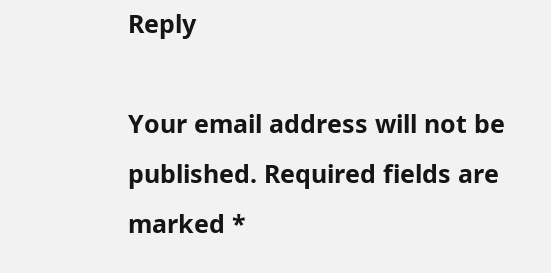Reply

Your email address will not be published. Required fields are marked *